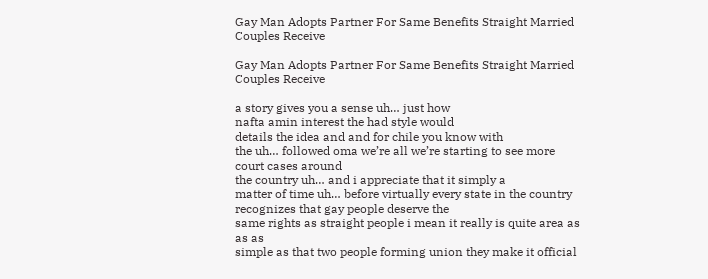Gay Man Adopts Partner For Same Benefits Straight Married Couples Receive

Gay Man Adopts Partner For Same Benefits Straight Married Couples Receive

a story gives you a sense uh… just how
nafta amin interest the had style would
details the idea and and for chile you know with
the uh… followed oma we’re all we’re starting to see more court cases around
the country uh… and i appreciate that it simply a
matter of time uh… before virtually every state in the country recognizes that gay people deserve the
same rights as straight people i mean it really is quite area as as as
simple as that two people forming union they make it official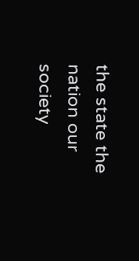the state the nation our society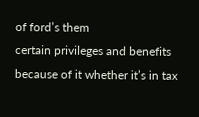of ford’s them
certain privileges and benefits because of it whether it’s in tax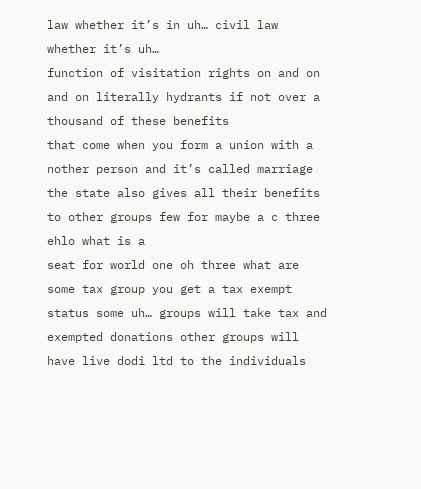law whether it’s in uh… civil law whether it’s uh…
function of visitation rights on and on and on literally hydrants if not over a thousand of these benefits
that come when you form a union with a nother person and it’s called marriage the state also gives all their benefits to other groups few for maybe a c three ehlo what is a
seat for world one oh three what are some tax group you get a tax exempt status some uh… groups will take tax and
exempted donations other groups will have live dodi ltd to the individuals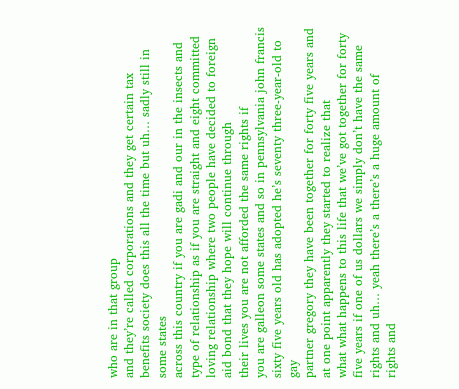who are in that group
and they’re called corporations and they get certain tax benefits society does this all the time but uh… sadly still in some states
across this country if you are gadi and our in the insects and type of relationship as if you are straight and eight committed loving relationship where two people have decided to foreign aid bond that they hope will continue through
their lives you are not afforded the same rights if
you are galleon some states and so in pennsylvania john francis sixty five years old has adopted he’s seventy three-year-old to gay
partner gregory they have been together for forty five years and at one point apparently they started to realize that
what what happens to this life that we’ve got together for forty five years if one of us dollars we simply don’t have the same rights and uh… yeah there’s a there’s a huge amount of
rights and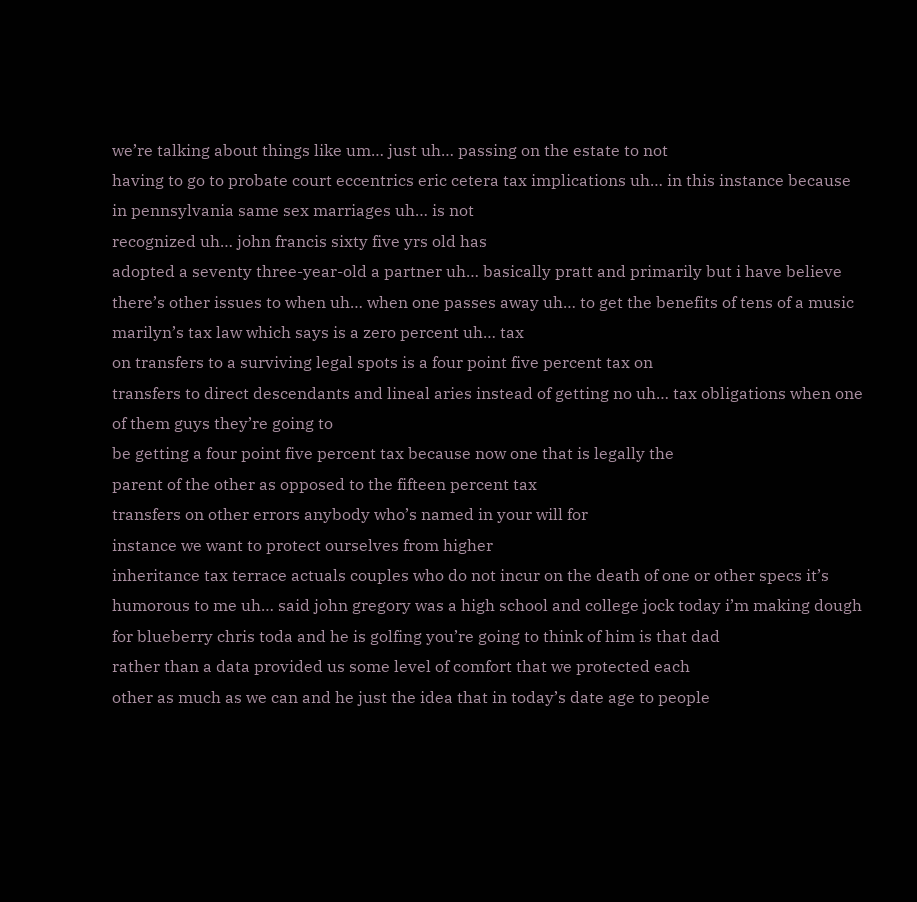we’re talking about things like um… just uh… passing on the estate to not
having to go to probate court eccentrics eric cetera tax implications uh… in this instance because in pennsylvania same sex marriages uh… is not
recognized uh… john francis sixty five yrs old has
adopted a seventy three-year-old a partner uh… basically pratt and primarily but i have believe
there’s other issues to when uh… when one passes away uh… to get the benefits of tens of a music
marilyn’s tax law which says is a zero percent uh… tax
on transfers to a surviving legal spots is a four point five percent tax on
transfers to direct descendants and lineal aries instead of getting no uh… tax obligations when one of them guys they’re going to
be getting a four point five percent tax because now one that is legally the
parent of the other as opposed to the fifteen percent tax
transfers on other errors anybody who’s named in your will for
instance we want to protect ourselves from higher
inheritance tax terrace actuals couples who do not incur on the death of one or other specs it’s humorous to me uh… said john gregory was a high school and college jock today i’m making dough
for blueberry chris toda and he is golfing you’re going to think of him is that dad
rather than a data provided us some level of comfort that we protected each
other as much as we can and he just the idea that in today’s date age to people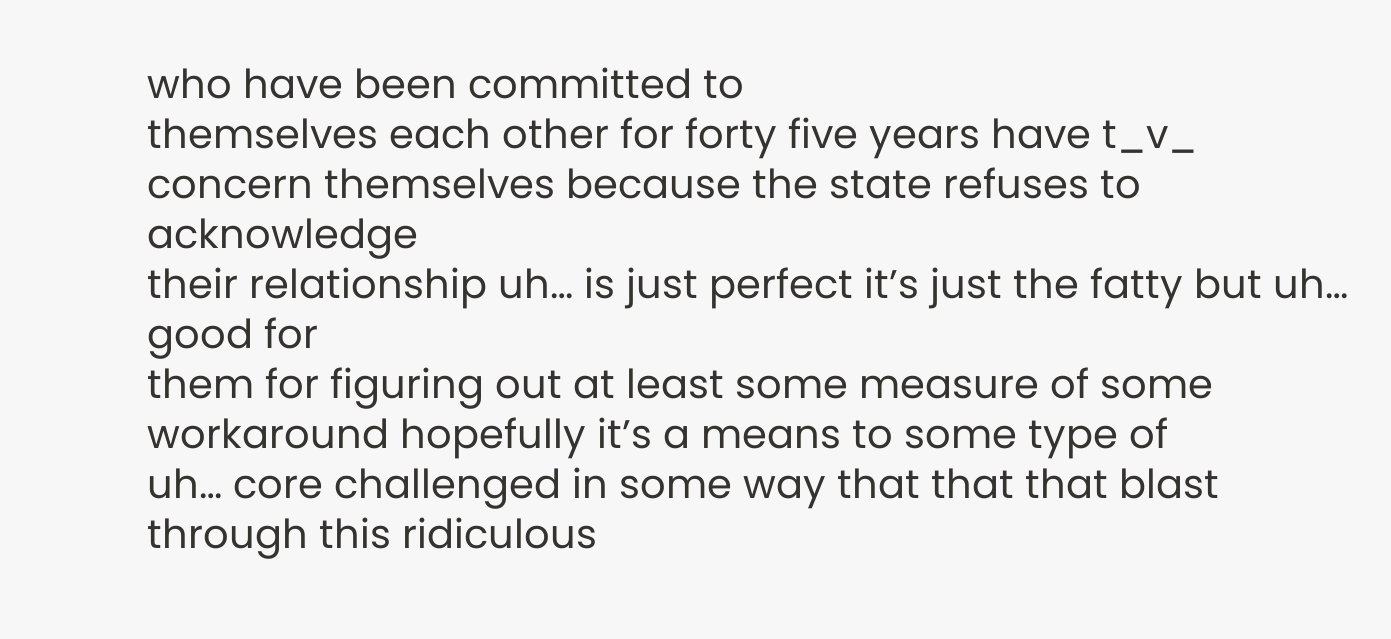who have been committed to
themselves each other for forty five years have t_v_ concern themselves because the state refuses to acknowledge
their relationship uh… is just perfect it’s just the fatty but uh… good for
them for figuring out at least some measure of some workaround hopefully it’s a means to some type of
uh… core challenged in some way that that that blast through this ridiculous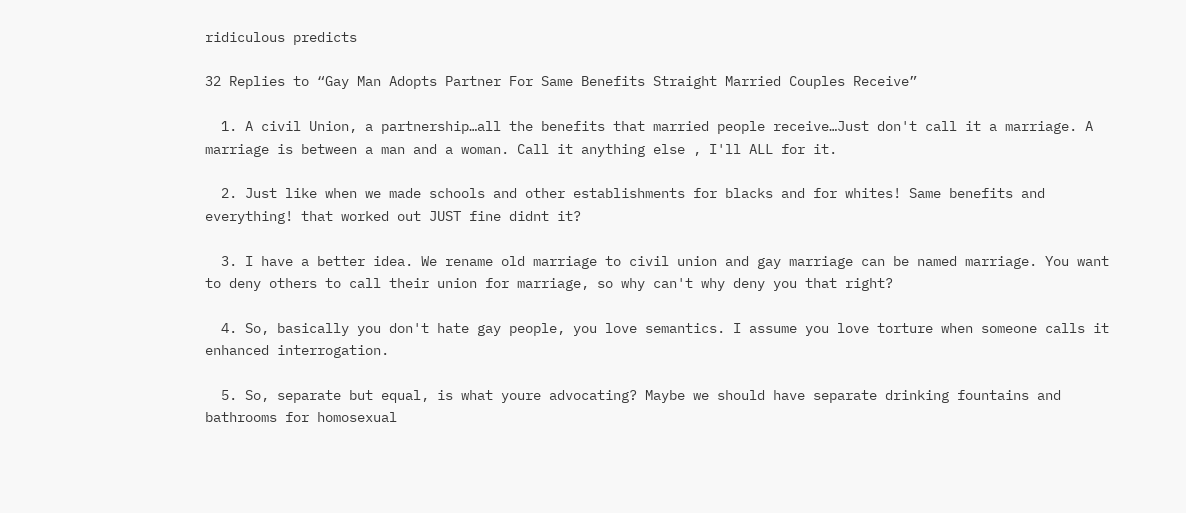ridiculous predicts

32 Replies to “Gay Man Adopts Partner For Same Benefits Straight Married Couples Receive”

  1. A civil Union, a partnership…all the benefits that married people receive…Just don't call it a marriage. A marriage is between a man and a woman. Call it anything else , I'll ALL for it.

  2. Just like when we made schools and other establishments for blacks and for whites! Same benefits and everything! that worked out JUST fine didnt it?

  3. I have a better idea. We rename old marriage to civil union and gay marriage can be named marriage. You want to deny others to call their union for marriage, so why can't why deny you that right?

  4. So, basically you don't hate gay people, you love semantics. I assume you love torture when someone calls it enhanced interrogation.

  5. So, separate but equal, is what youre advocating? Maybe we should have separate drinking fountains and bathrooms for homosexual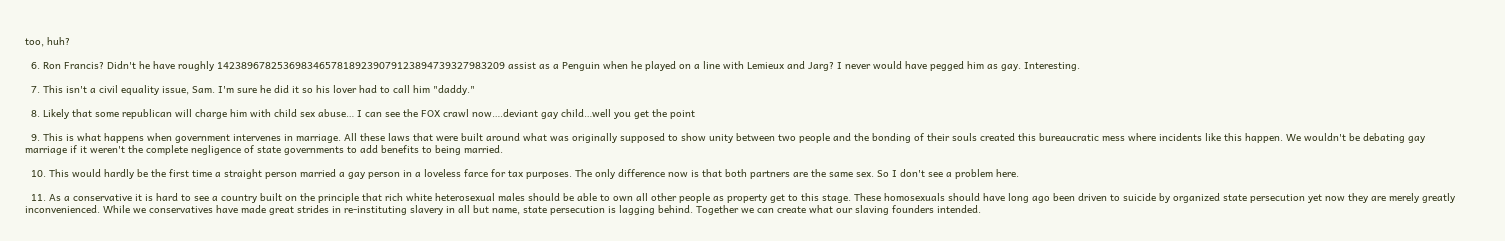too, huh?

  6. Ron Francis? Didn't he have roughly 142389678253698346578189239079123894739327983209 assist as a Penguin when he played on a line with Lemieux and Jarg? I never would have pegged him as gay. Interesting.

  7. This isn't a civil equality issue, Sam. I'm sure he did it so his lover had to call him "daddy."

  8. Likely that some republican will charge him with child sex abuse… I can see the FOX crawl now….deviant gay child…well you get the point

  9. This is what happens when government intervenes in marriage. All these laws that were built around what was originally supposed to show unity between two people and the bonding of their souls created this bureaucratic mess where incidents like this happen. We wouldn't be debating gay marriage if it weren't the complete negligence of state governments to add benefits to being married.

  10. This would hardly be the first time a straight person married a gay person in a loveless farce for tax purposes. The only difference now is that both partners are the same sex. So I don't see a problem here.

  11. As a conservative it is hard to see a country built on the principle that rich white heterosexual males should be able to own all other people as property get to this stage. These homosexuals should have long ago been driven to suicide by organized state persecution yet now they are merely greatly inconvenienced. While we conservatives have made great strides in re-instituting slavery in all but name, state persecution is lagging behind. Together we can create what our slaving founders intended.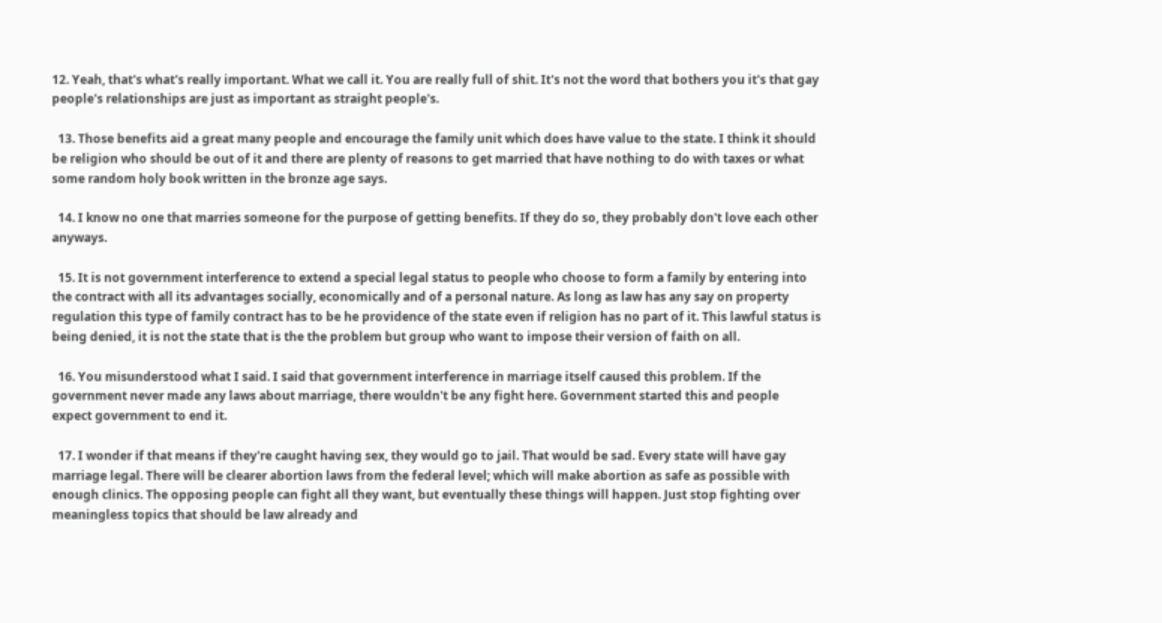12. Yeah, that's what's really important. What we call it. You are really full of shit. It's not the word that bothers you it's that gay people's relationships are just as important as straight people's.

  13. Those benefits aid a great many people and encourage the family unit which does have value to the state. I think it should be religion who should be out of it and there are plenty of reasons to get married that have nothing to do with taxes or what some random holy book written in the bronze age says.

  14. I know no one that marries someone for the purpose of getting benefits. If they do so, they probably don't love each other anyways.

  15. It is not government interference to extend a special legal status to people who choose to form a family by entering into the contract with all its advantages socially, economically and of a personal nature. As long as law has any say on property regulation this type of family contract has to be he providence of the state even if religion has no part of it. This lawful status is being denied, it is not the state that is the the problem but group who want to impose their version of faith on all.

  16. You misunderstood what I said. I said that government interference in marriage itself caused this problem. If the government never made any laws about marriage, there wouldn't be any fight here. Government started this and people expect government to end it.

  17. I wonder if that means if they're caught having sex, they would go to jail. That would be sad. Every state will have gay marriage legal. There will be clearer abortion laws from the federal level; which will make abortion as safe as possible with enough clinics. The opposing people can fight all they want, but eventually these things will happen. Just stop fighting over meaningless topics that should be law already and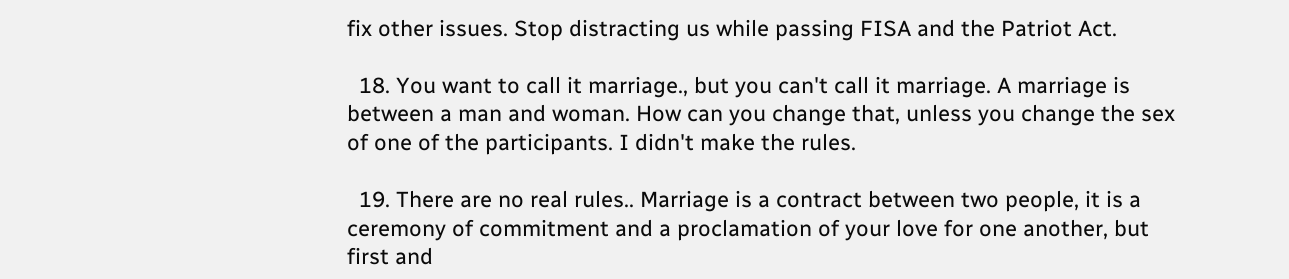fix other issues. Stop distracting us while passing FISA and the Patriot Act.

  18. You want to call it marriage., but you can't call it marriage. A marriage is between a man and woman. How can you change that, unless you change the sex of one of the participants. I didn't make the rules.

  19. There are no real rules.. Marriage is a contract between two people, it is a ceremony of commitment and a proclamation of your love for one another, but first and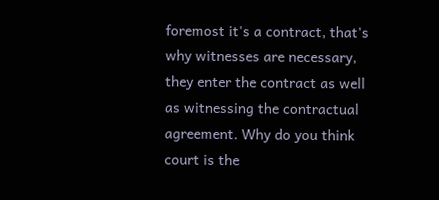foremost it's a contract, that's why witnesses are necessary, they enter the contract as well as witnessing the contractual agreement. Why do you think court is the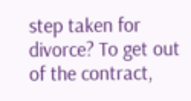step taken for divorce? To get out of the contract,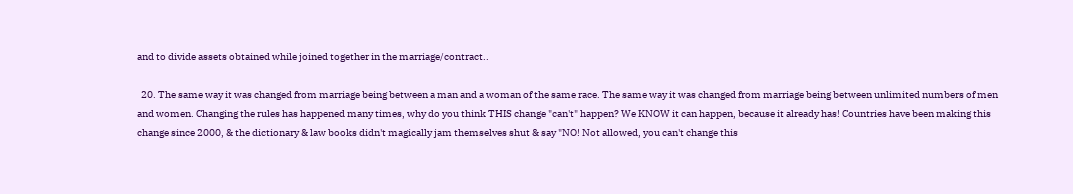and to divide assets obtained while joined together in the marriage/contract..

  20. The same way it was changed from marriage being between a man and a woman of the same race. The same way it was changed from marriage being between unlimited numbers of men and women. Changing the rules has happened many times, why do you think THIS change "can't" happen? We KNOW it can happen, because it already has! Countries have been making this change since 2000, & the dictionary & law books didn't magically jam themselves shut & say "NO! Not allowed, you can't change this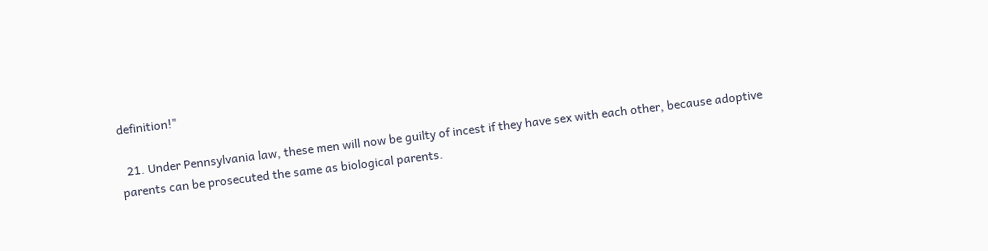definition!"

  21. Under Pennsylvania law, these men will now be guilty of incest if they have sex with each other, because adoptive parents can be prosecuted the same as biological parents.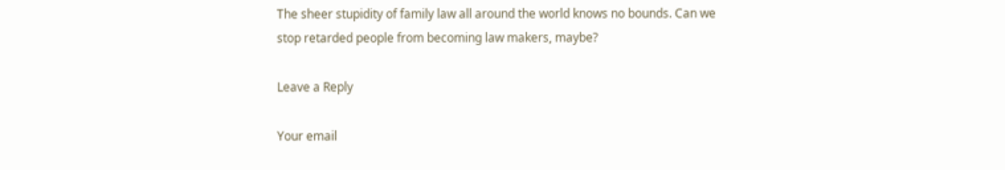The sheer stupidity of family law all around the world knows no bounds. Can we stop retarded people from becoming law makers, maybe?

Leave a Reply

Your email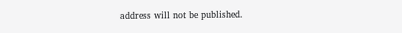address will not be published.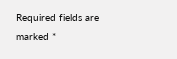Required fields are marked *